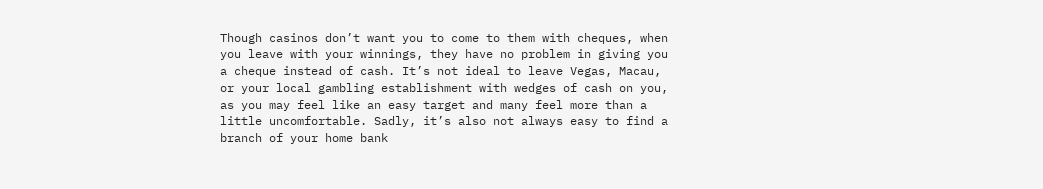Though casinos don’t want you to come to them with cheques, when you leave with your winnings, they have no problem in giving you a cheque instead of cash. It’s not ideal to leave Vegas, Macau, or your local gambling establishment with wedges of cash on you, as you may feel like an easy target and many feel more than a little uncomfortable. Sadly, it’s also not always easy to find a branch of your home bank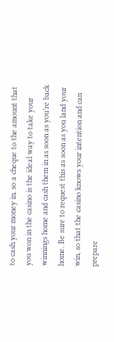to cash your money in, so a cheque to the amount that you won in the casino is the ideal way to take your winnings home and cash them in as soon as you’re back home. Be sure to request this as soon as you land your win, so that the casino knows your intention and can prepare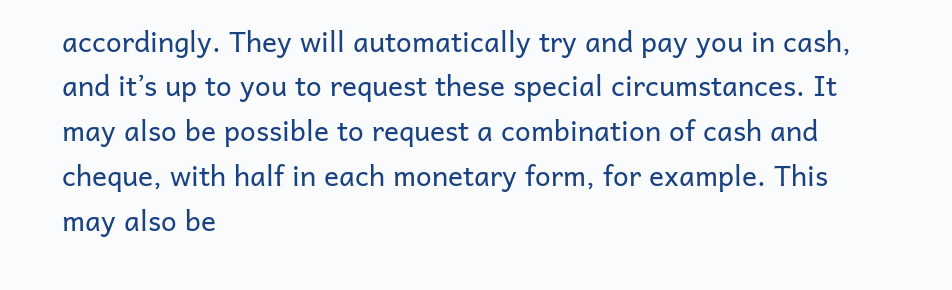accordingly. They will automatically try and pay you in cash, and it’s up to you to request these special circumstances. It may also be possible to request a combination of cash and cheque, with half in each monetary form, for example. This may also be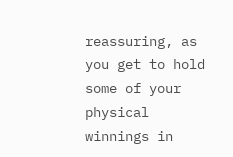reassuring, as you get to hold some of your physical winnings in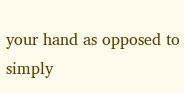your hand as opposed to simply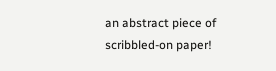an abstract piece of scribbled-on paper!